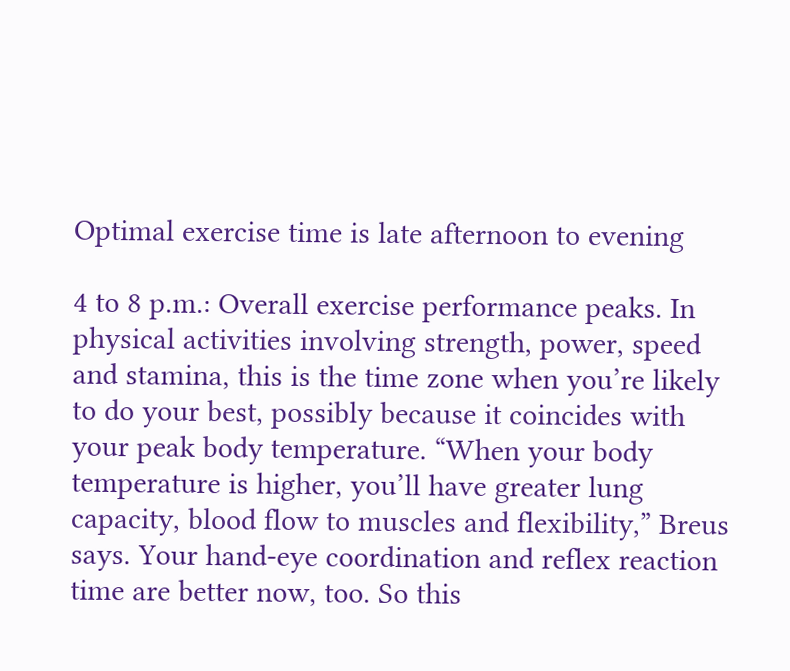Optimal exercise time is late afternoon to evening

4 to 8 p.m.: Overall exercise performance peaks. In physical activities involving strength, power, speed and stamina, this is the time zone when you’re likely to do your best, possibly because it coincides with your peak body temperature. “When your body temperature is higher, you’ll have greater lung capacity, blood flow to muscles and flexibility,” Breus says. Your hand-eye coordination and reflex reaction time are better now, too. So this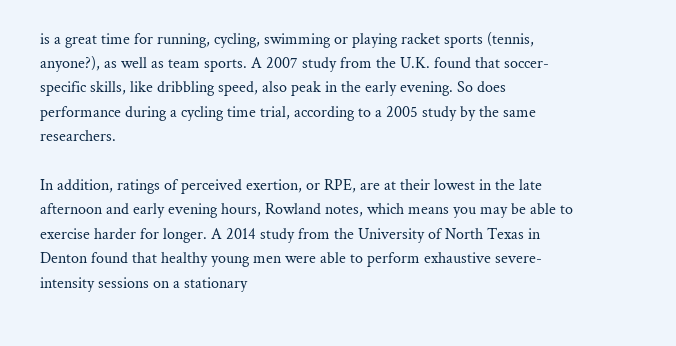is a great time for running, cycling, swimming or playing racket sports (tennis, anyone?), as well as team sports. A 2007 study from the U.K. found that soccer-specific skills, like dribbling speed, also peak in the early evening. So does performance during a cycling time trial, according to a 2005 study by the same researchers.

In addition, ratings of perceived exertion, or RPE, are at their lowest in the late afternoon and early evening hours, Rowland notes, which means you may be able to exercise harder for longer. A 2014 study from the University of North Texas in Denton found that healthy young men were able to perform exhaustive severe-intensity sessions on a stationary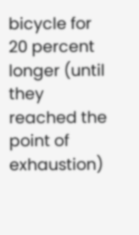bicycle for 20 percent longer (until they reached the point of exhaustion)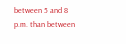between 5 and 8 p.m. than between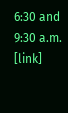6:30 and 9:30 a.m. [link]